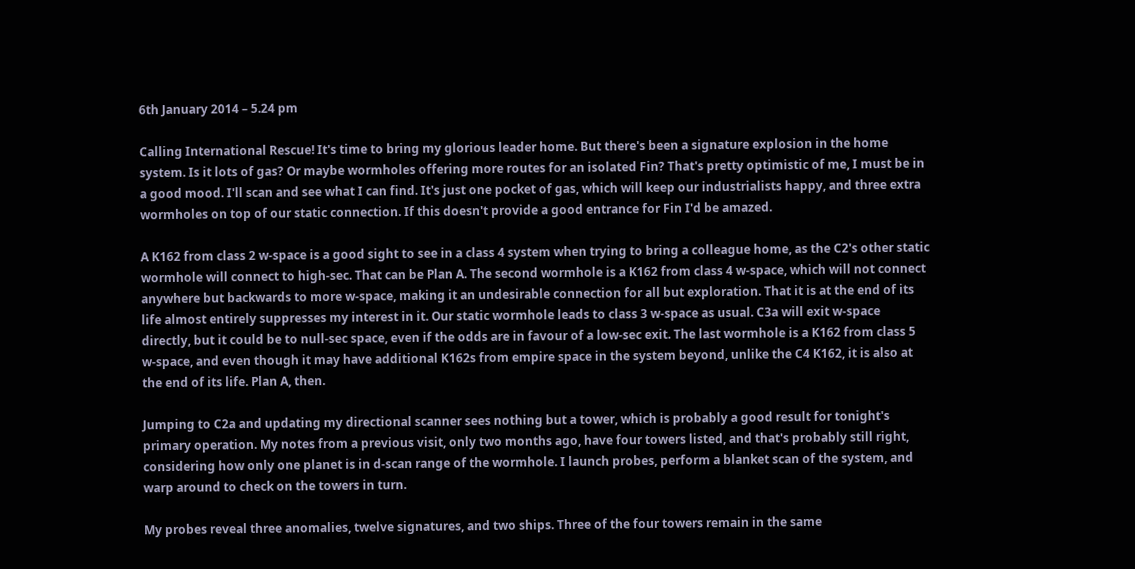6th January 2014 – 5.24 pm

Calling International Rescue! It's time to bring my glorious leader home. But there's been a signature explosion in the home system. Is it lots of gas? Or maybe wormholes offering more routes for an isolated Fin? That's pretty optimistic of me, I must be in a good mood. I'll scan and see what I can find. It's just one pocket of gas, which will keep our industrialists happy, and three extra wormholes on top of our static connection. If this doesn't provide a good entrance for Fin I'd be amazed.

A K162 from class 2 w-space is a good sight to see in a class 4 system when trying to bring a colleague home, as the C2's other static wormhole will connect to high-sec. That can be Plan A. The second wormhole is a K162 from class 4 w-space, which will not connect anywhere but backwards to more w-space, making it an undesirable connection for all but exploration. That it is at the end of its life almost entirely suppresses my interest in it. Our static wormhole leads to class 3 w-space as usual. C3a will exit w-space directly, but it could be to null-sec space, even if the odds are in favour of a low-sec exit. The last wormhole is a K162 from class 5 w-space, and even though it may have additional K162s from empire space in the system beyond, unlike the C4 K162, it is also at the end of its life. Plan A, then.

Jumping to C2a and updating my directional scanner sees nothing but a tower, which is probably a good result for tonight's primary operation. My notes from a previous visit, only two months ago, have four towers listed, and that's probably still right, considering how only one planet is in d-scan range of the wormhole. I launch probes, perform a blanket scan of the system, and warp around to check on the towers in turn.

My probes reveal three anomalies, twelve signatures, and two ships. Three of the four towers remain in the same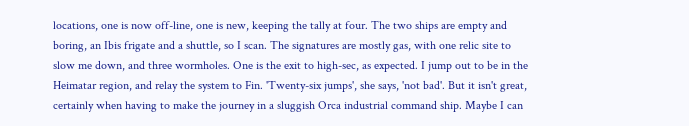locations, one is now off-line, one is new, keeping the tally at four. The two ships are empty and boring, an Ibis frigate and a shuttle, so I scan. The signatures are mostly gas, with one relic site to slow me down, and three wormholes. One is the exit to high-sec, as expected. I jump out to be in the Heimatar region, and relay the system to Fin. 'Twenty-six jumps', she says, 'not bad'. But it isn't great, certainly when having to make the journey in a sluggish Orca industrial command ship. Maybe I can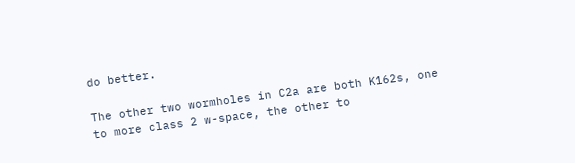do better.

The other two wormholes in C2a are both K162s, one to more class 2 w-space, the other to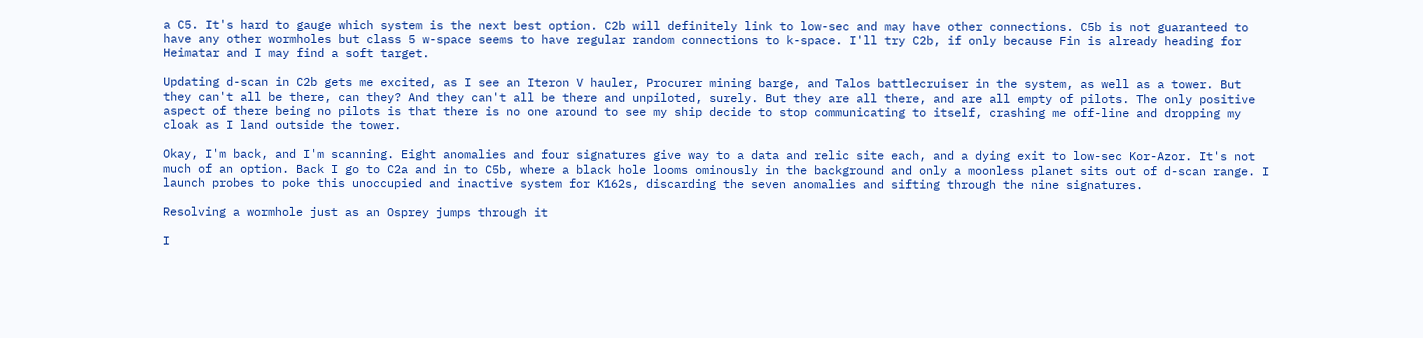a C5. It's hard to gauge which system is the next best option. C2b will definitely link to low-sec and may have other connections. C5b is not guaranteed to have any other wormholes but class 5 w-space seems to have regular random connections to k-space. I'll try C2b, if only because Fin is already heading for Heimatar and I may find a soft target.

Updating d-scan in C2b gets me excited, as I see an Iteron V hauler, Procurer mining barge, and Talos battlecruiser in the system, as well as a tower. But they can't all be there, can they? And they can't all be there and unpiloted, surely. But they are all there, and are all empty of pilots. The only positive aspect of there being no pilots is that there is no one around to see my ship decide to stop communicating to itself, crashing me off-line and dropping my cloak as I land outside the tower.

Okay, I'm back, and I'm scanning. Eight anomalies and four signatures give way to a data and relic site each, and a dying exit to low-sec Kor-Azor. It's not much of an option. Back I go to C2a and in to C5b, where a black hole looms ominously in the background and only a moonless planet sits out of d-scan range. I launch probes to poke this unoccupied and inactive system for K162s, discarding the seven anomalies and sifting through the nine signatures.

Resolving a wormhole just as an Osprey jumps through it

I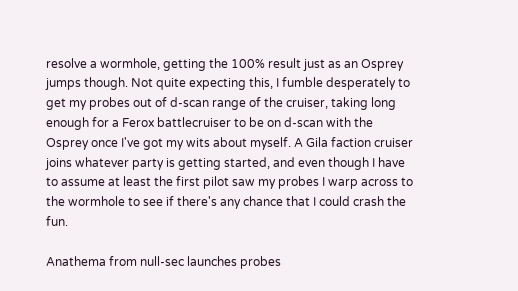resolve a wormhole, getting the 100% result just as an Osprey jumps though. Not quite expecting this, I fumble desperately to get my probes out of d-scan range of the cruiser, taking long enough for a Ferox battlecruiser to be on d-scan with the Osprey once I've got my wits about myself. A Gila faction cruiser joins whatever party is getting started, and even though I have to assume at least the first pilot saw my probes I warp across to the wormhole to see if there's any chance that I could crash the fun.

Anathema from null-sec launches probes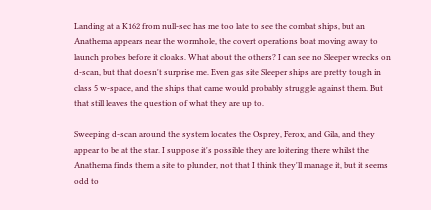Landing at a K162 from null-sec has me too late to see the combat ships, but an Anathema appears near the wormhole, the covert operations boat moving away to launch probes before it cloaks. What about the others? I can see no Sleeper wrecks on d-scan, but that doesn't surprise me. Even gas site Sleeper ships are pretty tough in class 5 w-space, and the ships that came would probably struggle against them. But that still leaves the question of what they are up to.

Sweeping d-scan around the system locates the Osprey, Ferox, and Gila, and they appear to be at the star. I suppose it's possible they are loitering there whilst the Anathema finds them a site to plunder, not that I think they'll manage it, but it seems odd to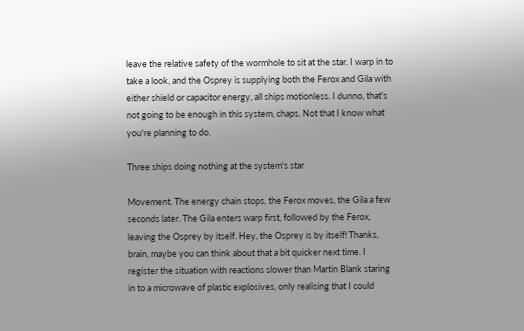leave the relative safety of the wormhole to sit at the star. I warp in to take a look, and the Osprey is supplying both the Ferox and Gila with either shield or capacitor energy, all ships motionless. I dunno, that's not going to be enough in this system, chaps. Not that I know what you're planning to do.

Three ships doing nothing at the system's star

Movement. The energy chain stops, the Ferox moves, the Gila a few seconds later. The Gila enters warp first, followed by the Ferox, leaving the Osprey by itself. Hey, the Osprey is by itself! Thanks, brain, maybe you can think about that a bit quicker next time. I register the situation with reactions slower than Martin Blank staring in to a microwave of plastic explosives, only realising that I could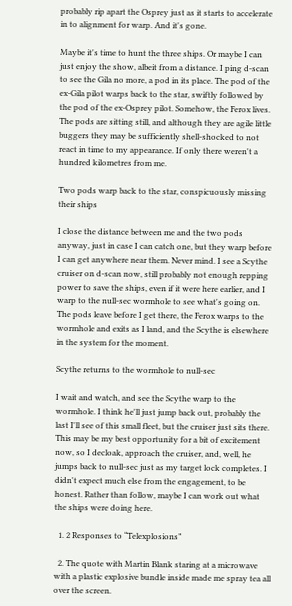probably rip apart the Osprey just as it starts to accelerate in to alignment for warp. And it's gone.

Maybe it's time to hunt the three ships. Or maybe I can just enjoy the show, albeit from a distance. I ping d-scan to see the Gila no more, a pod in its place. The pod of the ex-Gila pilot warps back to the star, swiftly followed by the pod of the ex-Osprey pilot. Somehow, the Ferox lives. The pods are sitting still, and although they are agile little buggers they may be sufficiently shell-shocked to not react in time to my appearance. If only there weren't a hundred kilometres from me.

Two pods warp back to the star, conspicuously missing their ships

I close the distance between me and the two pods anyway, just in case I can catch one, but they warp before I can get anywhere near them. Never mind. I see a Scythe cruiser on d-scan now, still probably not enough repping power to save the ships, even if it were here earlier, and I warp to the null-sec wormhole to see what's going on. The pods leave before I get there, the Ferox warps to the wormhole and exits as I land, and the Scythe is elsewhere in the system for the moment.

Scythe returns to the wormhole to null-sec

I wait and watch, and see the Scythe warp to the wormhole. I think he'll just jump back out, probably the last I'll see of this small fleet, but the cruiser just sits there. This may be my best opportunity for a bit of excitement now, so I decloak, approach the cruiser, and, well, he jumps back to null-sec just as my target lock completes. I didn't expect much else from the engagement, to be honest. Rather than follow, maybe I can work out what the ships were doing here.

  1. 2 Responses to “Telexplosions”

  2. The quote with Martin Blank staring at a microwave with a plastic explosive bundle inside made me spray tea all over the screen.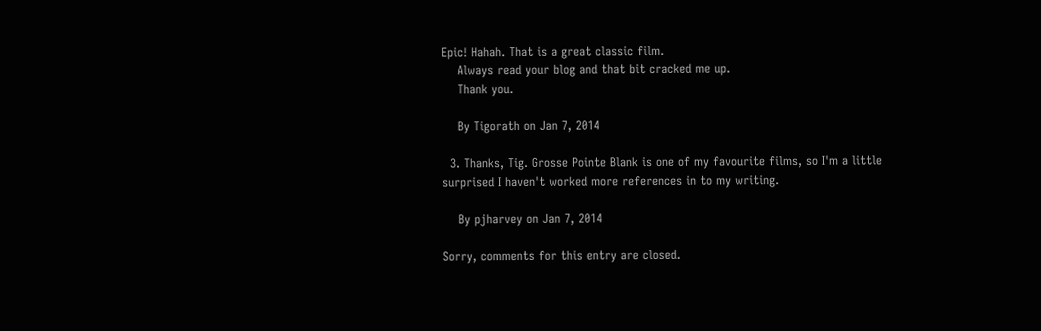Epic! Hahah. That is a great classic film.
    Always read your blog and that bit cracked me up.
    Thank you.

    By Tigorath on Jan 7, 2014

  3. Thanks, Tig. Grosse Pointe Blank is one of my favourite films, so I'm a little surprised I haven't worked more references in to my writing.

    By pjharvey on Jan 7, 2014

Sorry, comments for this entry are closed.